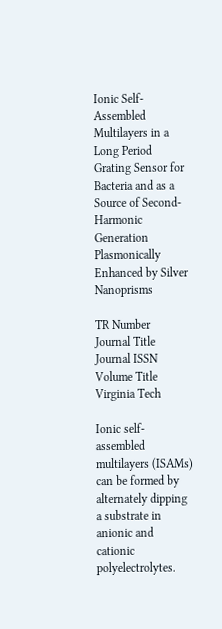Ionic Self-Assembled Multilayers in a Long Period Grating Sensor for Bacteria and as a Source of Second-Harmonic Generation Plasmonically Enhanced by Silver Nanoprisms

TR Number
Journal Title
Journal ISSN
Volume Title
Virginia Tech

Ionic self-assembled multilayers (ISAMs) can be formed by alternately dipping a substrate in anionic and cationic polyelectrolytes.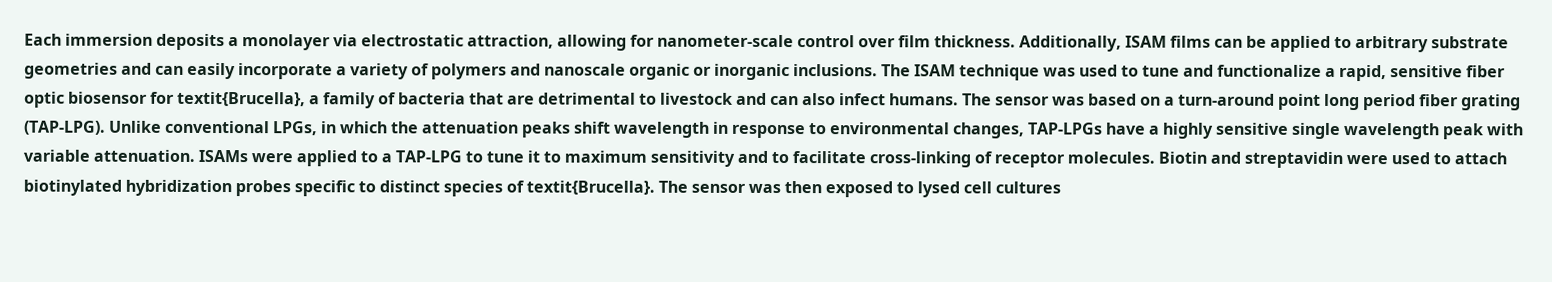Each immersion deposits a monolayer via electrostatic attraction, allowing for nanometer-scale control over film thickness. Additionally, ISAM films can be applied to arbitrary substrate geometries and can easily incorporate a variety of polymers and nanoscale organic or inorganic inclusions. The ISAM technique was used to tune and functionalize a rapid, sensitive fiber optic biosensor for textit{Brucella}, a family of bacteria that are detrimental to livestock and can also infect humans. The sensor was based on a turn-around point long period fiber grating (TAP-LPG). Unlike conventional LPGs, in which the attenuation peaks shift wavelength in response to environmental changes, TAP-LPGs have a highly sensitive single wavelength peak with variable attenuation. ISAMs were applied to a TAP-LPG to tune it to maximum sensitivity and to facilitate cross-linking of receptor molecules. Biotin and streptavidin were used to attach biotinylated hybridization probes specific to distinct species of textit{Brucella}. The sensor was then exposed to lysed cell cultures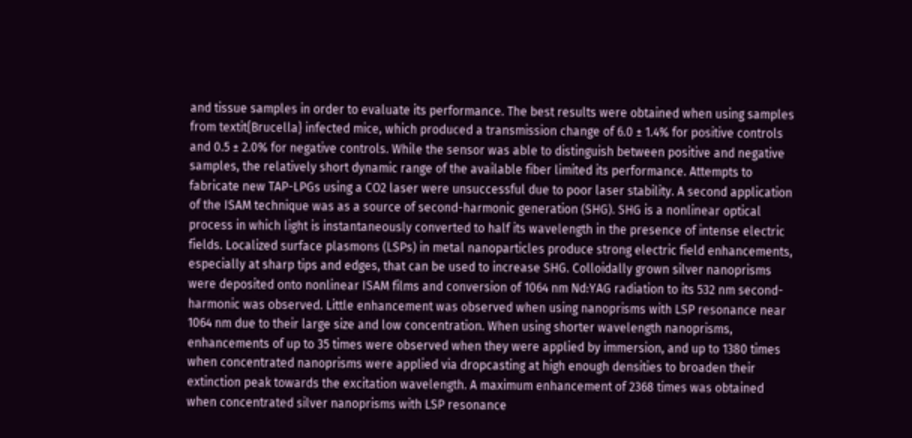and tissue samples in order to evaluate its performance. The best results were obtained when using samples from textit{Brucella} infected mice, which produced a transmission change of 6.0 ± 1.4% for positive controls and 0.5 ± 2.0% for negative controls. While the sensor was able to distinguish between positive and negative samples, the relatively short dynamic range of the available fiber limited its performance. Attempts to fabricate new TAP-LPGs using a CO2 laser were unsuccessful due to poor laser stability. A second application of the ISAM technique was as a source of second-harmonic generation (SHG). SHG is a nonlinear optical process in which light is instantaneously converted to half its wavelength in the presence of intense electric fields. Localized surface plasmons (LSPs) in metal nanoparticles produce strong electric field enhancements, especially at sharp tips and edges, that can be used to increase SHG. Colloidally grown silver nanoprisms were deposited onto nonlinear ISAM films and conversion of 1064 nm Nd:YAG radiation to its 532 nm second-harmonic was observed. Little enhancement was observed when using nanoprisms with LSP resonance near 1064 nm due to their large size and low concentration. When using shorter wavelength nanoprisms, enhancements of up to 35 times were observed when they were applied by immersion, and up to 1380 times when concentrated nanoprisms were applied via dropcasting at high enough densities to broaden their extinction peak towards the excitation wavelength. A maximum enhancement of 2368 times was obtained when concentrated silver nanoprisms with LSP resonance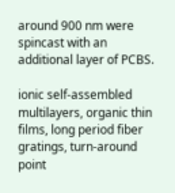around 900 nm were spincast with an additional layer of PCBS.

ionic self-assembled multilayers, organic thin films, long period fiber gratings, turn-around point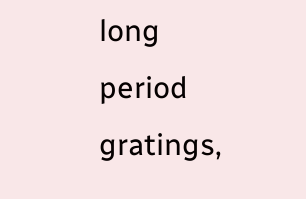long period gratings,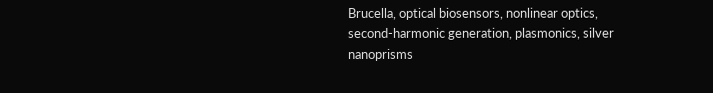Brucella, optical biosensors, nonlinear optics, second-harmonic generation, plasmonics, silver nanoprisms